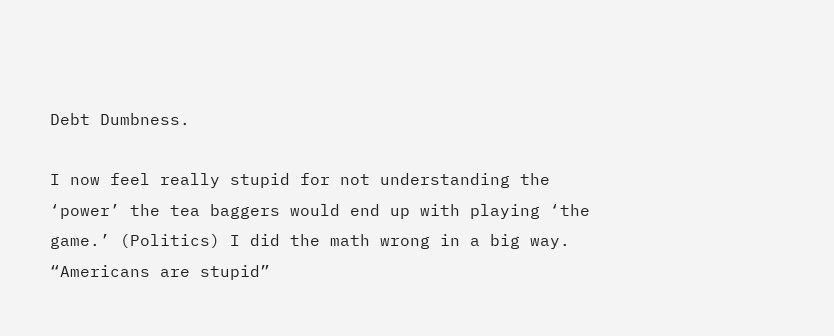Debt Dumbness.

I now feel really stupid for not understanding the ‘power’ the tea baggers would end up with playing ‘the game.’ (Politics) I did the math wrong in a big way. “Americans are stupid”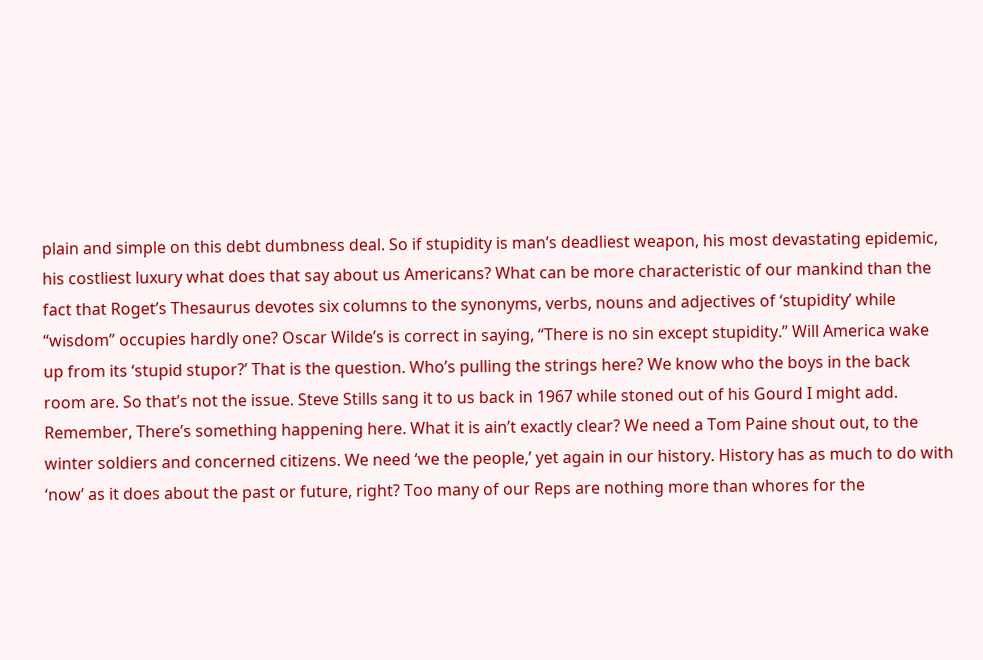plain and simple on this debt dumbness deal. So if stupidity is man’s deadliest weapon, his most devastating epidemic, his costliest luxury what does that say about us Americans? What can be more characteristic of our mankind than the fact that Roget’s Thesaurus devotes six columns to the synonyms, verbs, nouns and adjectives of ‘stupidity’ while “wisdom” occupies hardly one? Oscar Wilde’s is correct in saying, “There is no sin except stupidity.” Will America wake up from its ‘stupid stupor?’ That is the question. Who’s pulling the strings here? We know who the boys in the back room are. So that’s not the issue. Steve Stills sang it to us back in 1967 while stoned out of his Gourd I might add. Remember, There’s something happening here. What it is ain’t exactly clear? We need a Tom Paine shout out, to the winter soldiers and concerned citizens. We need ‘we the people,’ yet again in our history. History has as much to do with ‘now’ as it does about the past or future, right? Too many of our Reps are nothing more than whores for the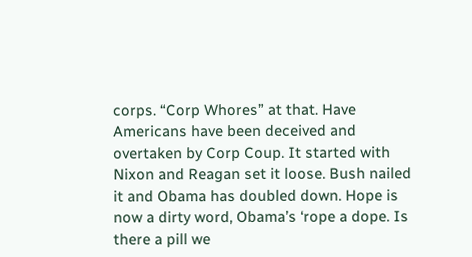corps. “Corp Whores” at that. Have Americans have been deceived and overtaken by Corp Coup. It started with Nixon and Reagan set it loose. Bush nailed it and Obama has doubled down. Hope is now a dirty word, Obama’s ‘rope a dope. Is there a pill we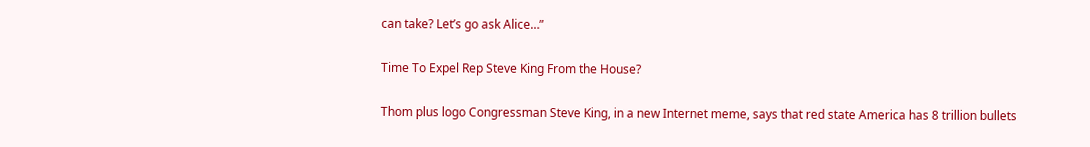can take? Let’s go ask Alice…”

Time To Expel Rep Steve King From the House?

Thom plus logo Congressman Steve King, in a new Internet meme, says that red state America has 8 trillion bullets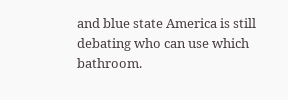and blue state America is still debating who can use which bathroom.